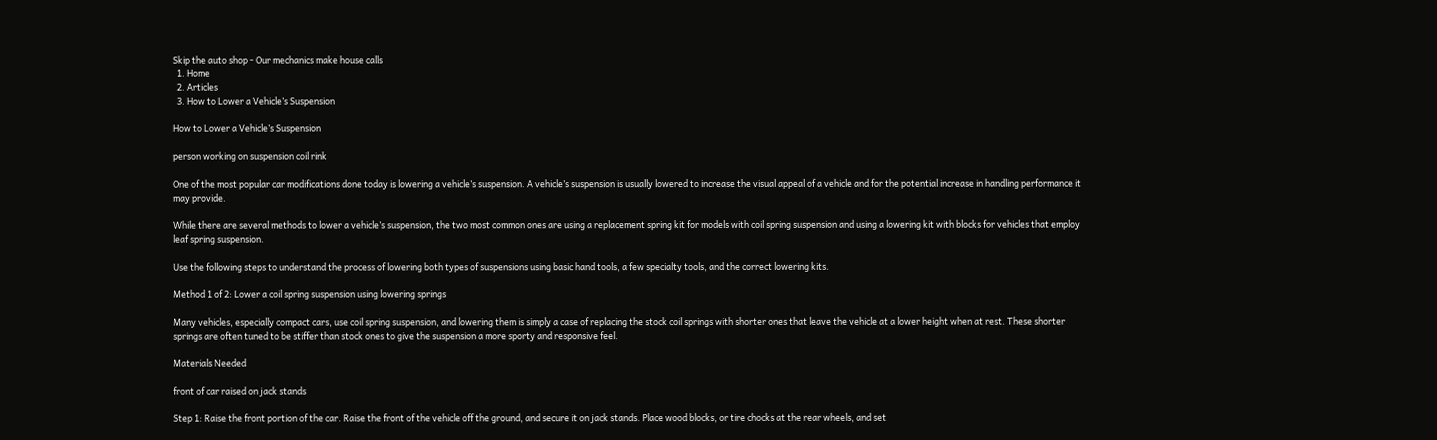Skip the auto shop - Our mechanics make house calls
  1. Home
  2. Articles
  3. How to Lower a Vehicle’s Suspension

How to Lower a Vehicle’s Suspension

person working on suspension coil rink

One of the most popular car modifications done today is lowering a vehicle’s suspension. A vehicle’s suspension is usually lowered to increase the visual appeal of a vehicle and for the potential increase in handling performance it may provide.

While there are several methods to lower a vehicle’s suspension, the two most common ones are using a replacement spring kit for models with coil spring suspension and using a lowering kit with blocks for vehicles that employ leaf spring suspension.

Use the following steps to understand the process of lowering both types of suspensions using basic hand tools, a few specialty tools, and the correct lowering kits.

Method 1 of 2: Lower a coil spring suspension using lowering springs

Many vehicles, especially compact cars, use coil spring suspension, and lowering them is simply a case of replacing the stock coil springs with shorter ones that leave the vehicle at a lower height when at rest. These shorter springs are often tuned to be stiffer than stock ones to give the suspension a more sporty and responsive feel.

Materials Needed

front of car raised on jack stands

Step 1: Raise the front portion of the car. Raise the front of the vehicle off the ground, and secure it on jack stands. Place wood blocks, or tire chocks at the rear wheels, and set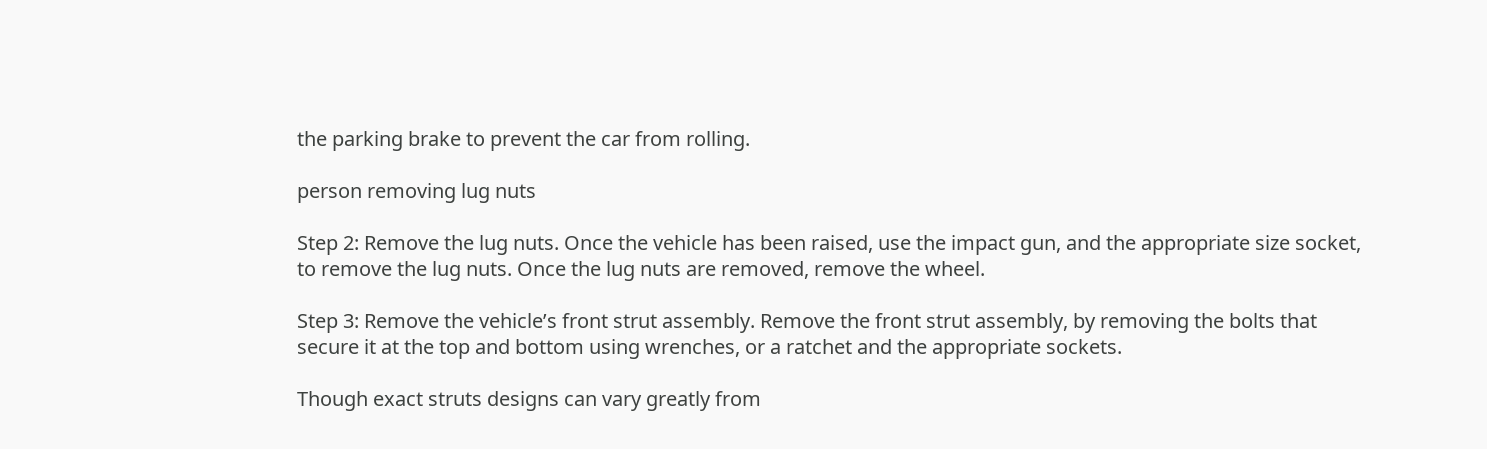the parking brake to prevent the car from rolling.

person removing lug nuts

Step 2: Remove the lug nuts. Once the vehicle has been raised, use the impact gun, and the appropriate size socket, to remove the lug nuts. Once the lug nuts are removed, remove the wheel.

Step 3: Remove the vehicle’s front strut assembly. Remove the front strut assembly, by removing the bolts that secure it at the top and bottom using wrenches, or a ratchet and the appropriate sockets.

Though exact struts designs can vary greatly from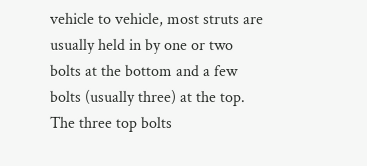vehicle to vehicle, most struts are usually held in by one or two bolts at the bottom and a few bolts (usually three) at the top. The three top bolts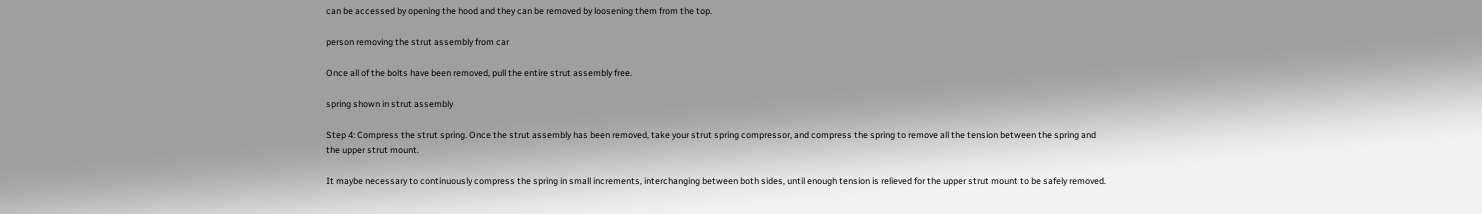can be accessed by opening the hood and they can be removed by loosening them from the top.

person removing the strut assembly from car

Once all of the bolts have been removed, pull the entire strut assembly free.

spring shown in strut assembly

Step 4: Compress the strut spring. Once the strut assembly has been removed, take your strut spring compressor, and compress the spring to remove all the tension between the spring and the upper strut mount.

It maybe necessary to continuously compress the spring in small increments, interchanging between both sides, until enough tension is relieved for the upper strut mount to be safely removed.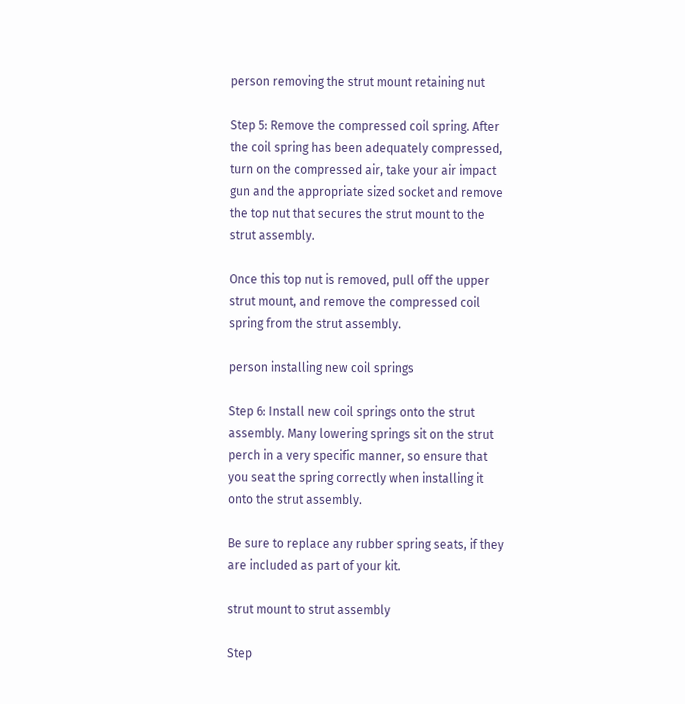person removing the strut mount retaining nut

Step 5: Remove the compressed coil spring. After the coil spring has been adequately compressed, turn on the compressed air, take your air impact gun and the appropriate sized socket and remove the top nut that secures the strut mount to the strut assembly.

Once this top nut is removed, pull off the upper strut mount, and remove the compressed coil spring from the strut assembly.

person installing new coil springs

Step 6: Install new coil springs onto the strut assembly. Many lowering springs sit on the strut perch in a very specific manner, so ensure that you seat the spring correctly when installing it onto the strut assembly.

Be sure to replace any rubber spring seats, if they are included as part of your kit.

strut mount to strut assembly

Step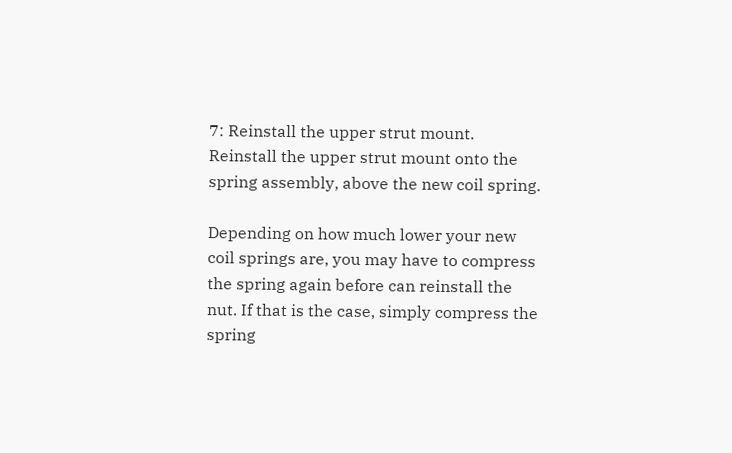7: Reinstall the upper strut mount. Reinstall the upper strut mount onto the spring assembly, above the new coil spring.

Depending on how much lower your new coil springs are, you may have to compress the spring again before can reinstall the nut. If that is the case, simply compress the spring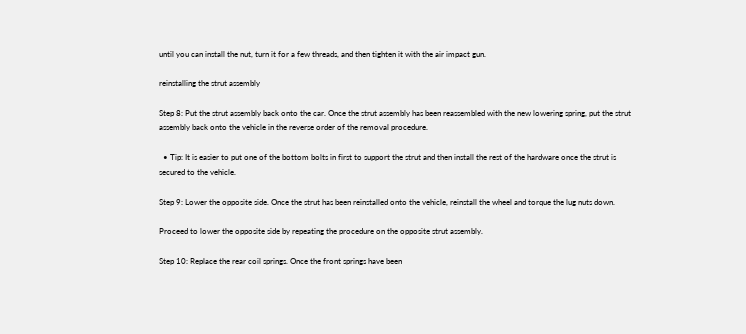until you can install the nut, turn it for a few threads, and then tighten it with the air impact gun.

reinstalling the strut assembly

Step 8: Put the strut assembly back onto the car. Once the strut assembly has been reassembled with the new lowering spring, put the strut assembly back onto the vehicle in the reverse order of the removal procedure.

  • Tip: It is easier to put one of the bottom bolts in first to support the strut and then install the rest of the hardware once the strut is secured to the vehicle.

Step 9: Lower the opposite side. Once the strut has been reinstalled onto the vehicle, reinstall the wheel and torque the lug nuts down.

Proceed to lower the opposite side by repeating the procedure on the opposite strut assembly.

Step 10: Replace the rear coil springs. Once the front springs have been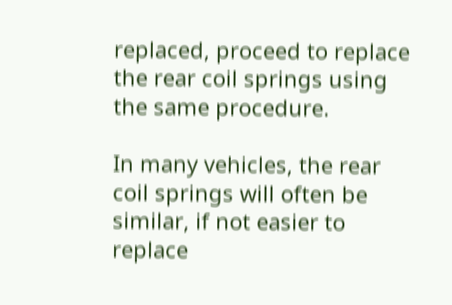replaced, proceed to replace the rear coil springs using the same procedure.

In many vehicles, the rear coil springs will often be similar, if not easier to replace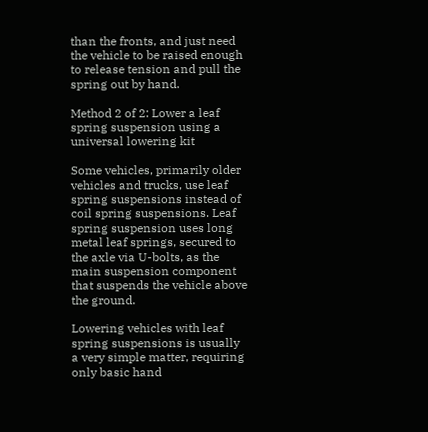than the fronts, and just need the vehicle to be raised enough to release tension and pull the spring out by hand.

Method 2 of 2: Lower a leaf spring suspension using a universal lowering kit

Some vehicles, primarily older vehicles and trucks, use leaf spring suspensions instead of coil spring suspensions. Leaf spring suspension uses long metal leaf springs, secured to the axle via U-bolts, as the main suspension component that suspends the vehicle above the ground.

Lowering vehicles with leaf spring suspensions is usually a very simple matter, requiring only basic hand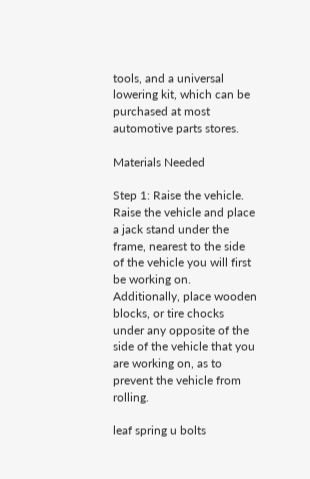tools, and a universal lowering kit, which can be purchased at most automotive parts stores.

Materials Needed

Step 1: Raise the vehicle. Raise the vehicle and place a jack stand under the frame, nearest to the side of the vehicle you will first be working on. Additionally, place wooden blocks, or tire chocks under any opposite of the side of the vehicle that you are working on, as to prevent the vehicle from rolling.

leaf spring u bolts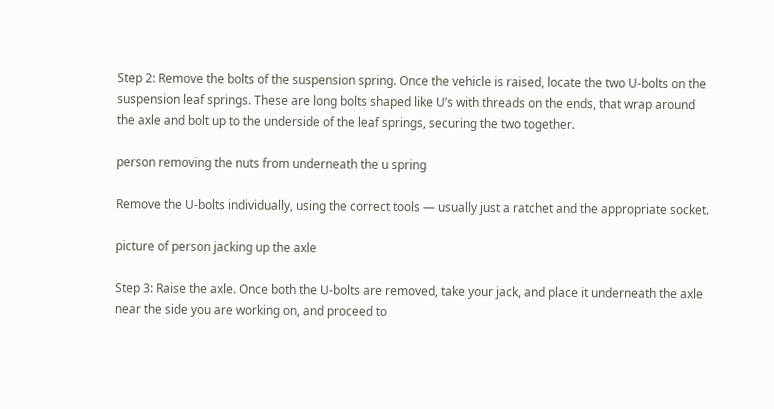Step 2: Remove the bolts of the suspension spring. Once the vehicle is raised, locate the two U-bolts on the suspension leaf springs. These are long bolts shaped like U’s with threads on the ends, that wrap around the axle and bolt up to the underside of the leaf springs, securing the two together.

person removing the nuts from underneath the u spring

Remove the U-bolts individually, using the correct tools — usually just a ratchet and the appropriate socket.

picture of person jacking up the axle

Step 3: Raise the axle. Once both the U-bolts are removed, take your jack, and place it underneath the axle near the side you are working on, and proceed to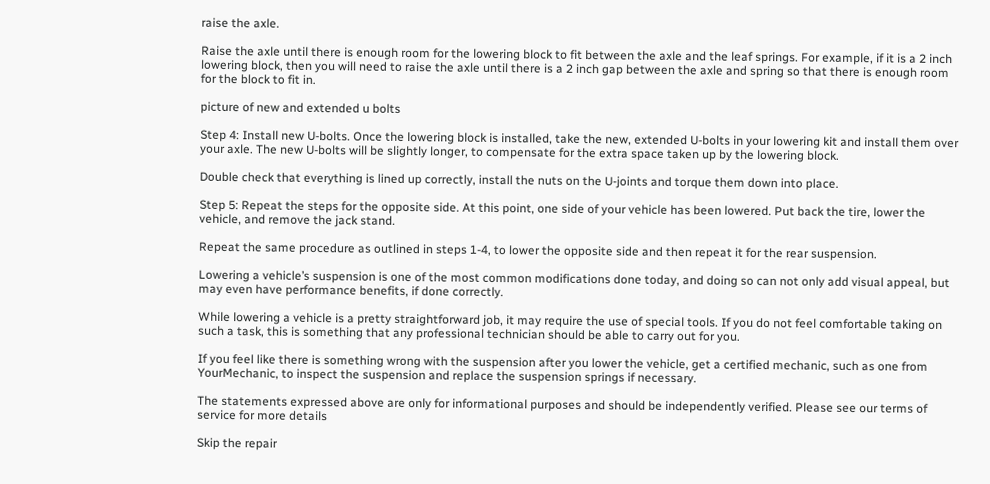raise the axle.

Raise the axle until there is enough room for the lowering block to fit between the axle and the leaf springs. For example, if it is a 2 inch lowering block, then you will need to raise the axle until there is a 2 inch gap between the axle and spring so that there is enough room for the block to fit in.

picture of new and extended u bolts

Step 4: Install new U-bolts. Once the lowering block is installed, take the new, extended U-bolts in your lowering kit and install them over your axle. The new U-bolts will be slightly longer, to compensate for the extra space taken up by the lowering block.

Double check that everything is lined up correctly, install the nuts on the U-joints and torque them down into place.

Step 5: Repeat the steps for the opposite side. At this point, one side of your vehicle has been lowered. Put back the tire, lower the vehicle, and remove the jack stand.

Repeat the same procedure as outlined in steps 1-4, to lower the opposite side and then repeat it for the rear suspension.

Lowering a vehicle’s suspension is one of the most common modifications done today, and doing so can not only add visual appeal, but may even have performance benefits, if done correctly.

While lowering a vehicle is a pretty straightforward job, it may require the use of special tools. If you do not feel comfortable taking on such a task, this is something that any professional technician should be able to carry out for you.

If you feel like there is something wrong with the suspension after you lower the vehicle, get a certified mechanic, such as one from YourMechanic, to inspect the suspension and replace the suspension springs if necessary.

The statements expressed above are only for informational purposes and should be independently verified. Please see our terms of service for more details

Skip the repair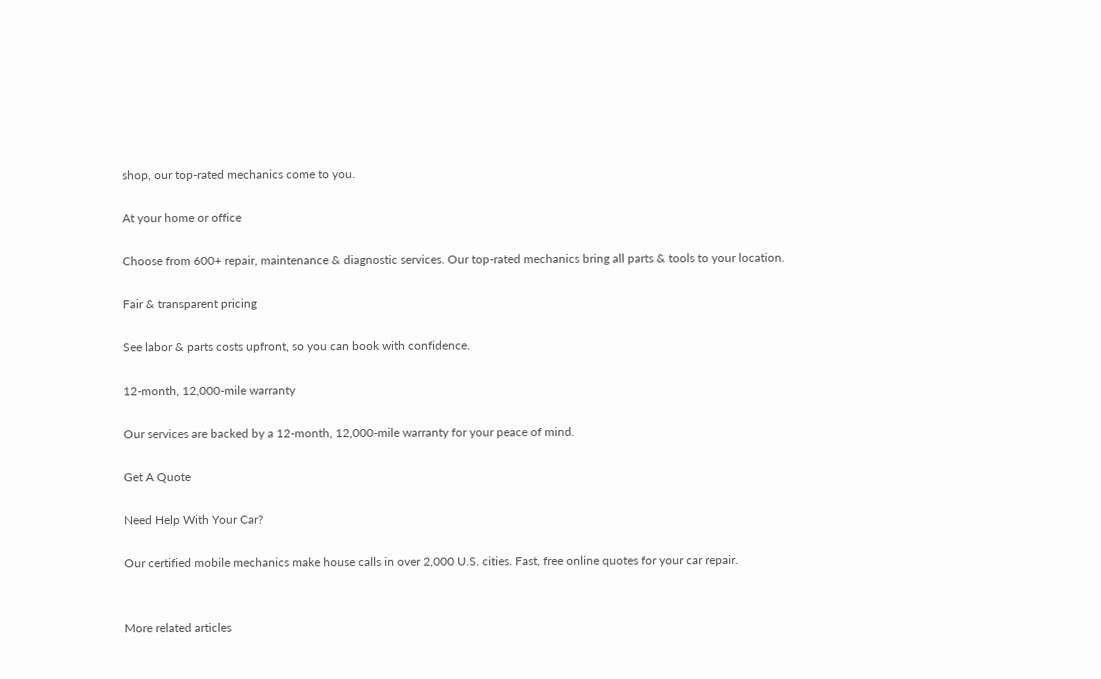shop, our top-rated mechanics come to you.

At your home or office

Choose from 600+ repair, maintenance & diagnostic services. Our top-rated mechanics bring all parts & tools to your location.

Fair & transparent pricing

See labor & parts costs upfront, so you can book with confidence.

12-month, 12,000-mile warranty

Our services are backed by a 12-month, 12,000-mile warranty for your peace of mind.

Get A Quote

Need Help With Your Car?

Our certified mobile mechanics make house calls in over 2,000 U.S. cities. Fast, free online quotes for your car repair.


More related articles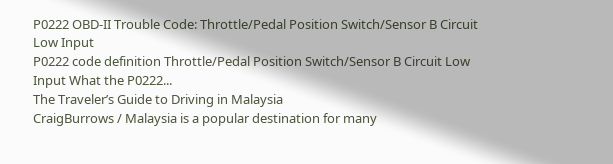P0222 OBD-II Trouble Code: Throttle/Pedal Position Switch/Sensor B Circuit Low Input
P0222 code definition Throttle/Pedal Position Switch/Sensor B Circuit Low Input What the P0222...
The Traveler’s Guide to Driving in Malaysia
CraigBurrows / Malaysia is a popular destination for many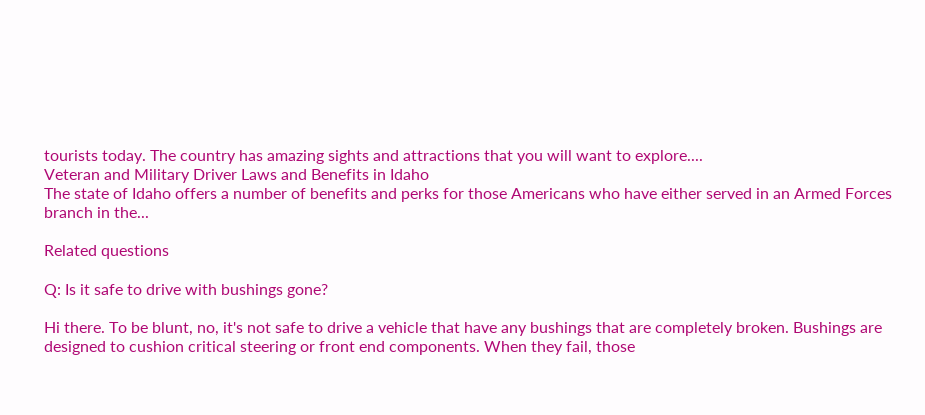tourists today. The country has amazing sights and attractions that you will want to explore....
Veteran and Military Driver Laws and Benefits in Idaho
The state of Idaho offers a number of benefits and perks for those Americans who have either served in an Armed Forces branch in the...

Related questions

Q: Is it safe to drive with bushings gone?

Hi there. To be blunt, no, it's not safe to drive a vehicle that have any bushings that are completely broken. Bushings are designed to cushion critical steering or front end components. When they fail, those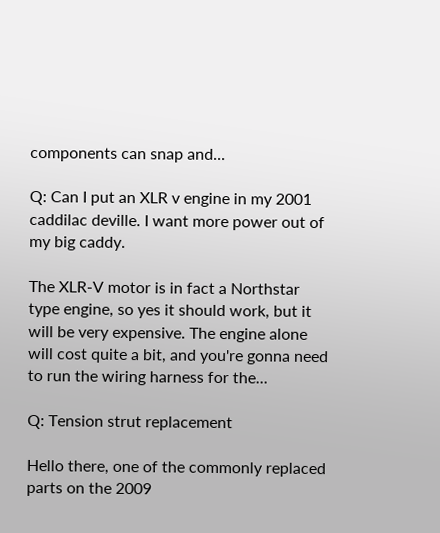components can snap and...

Q: Can I put an XLR v engine in my 2001 caddilac deville. I want more power out of my big caddy.

The XLR-V motor is in fact a Northstar type engine, so yes it should work, but it will be very expensive. The engine alone will cost quite a bit, and you're gonna need to run the wiring harness for the...

Q: Tension strut replacement

Hello there, one of the commonly replaced parts on the 2009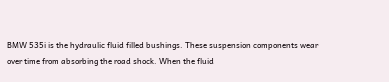BMW 535i is the hydraulic fluid filled bushings. These suspension components wear over time from absorbing the road shock. When the fluid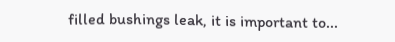filled bushings leak, it is important to...